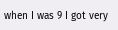when I was 9 I got very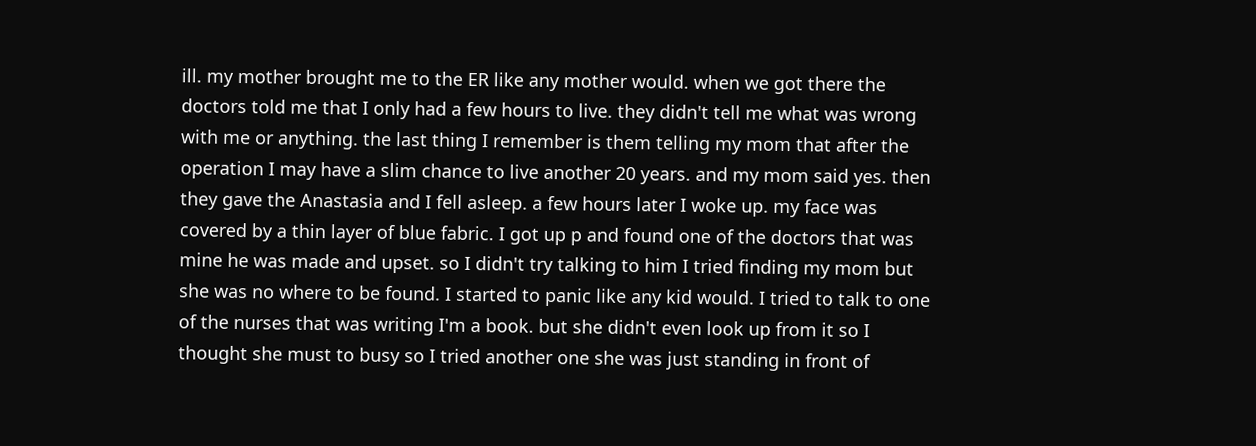ill. my mother brought me to the ER like any mother would. when we got there the doctors told me that I only had a few hours to live. they didn't tell me what was wrong with me or anything. the last thing I remember is them telling my mom that after the operation I may have a slim chance to live another 20 years. and my mom said yes. then they gave the Anastasia and I fell asleep. a few hours later I woke up. my face was covered by a thin layer of blue fabric. I got up p and found one of the doctors that was mine he was made and upset. so I didn't try talking to him I tried finding my mom but she was no where to be found. I started to panic like any kid would. I tried to talk to one of the nurses that was writing I'm a book. but she didn't even look up from it so I thought she must to busy so I tried another one she was just standing in front of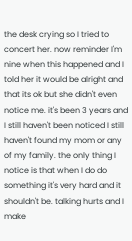the desk crying so I tried to concert her. now reminder I'm nine when this happened and I told her it would be alright and that its ok but she didn't even notice me. it's been 3 years and I still haven't been noticed I still haven't found my mom or any of my family. the only thing I notice is that when I do do something it's very hard and it shouldn't be. talking hurts and I make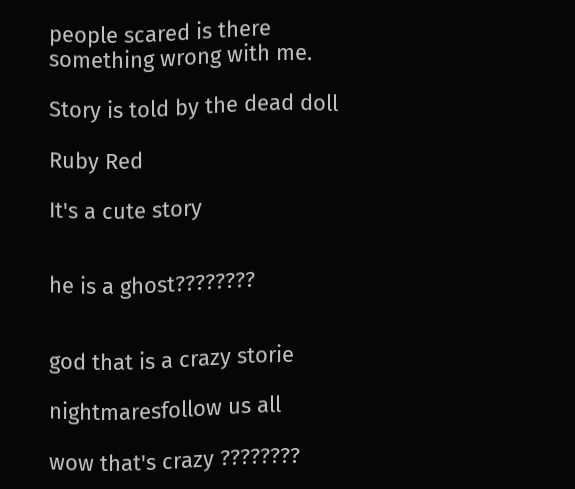people scared is there something wrong with me.

Story is told by the dead doll

Ruby Red

It's a cute story


he is a ghost????????


god that is a crazy storie

nightmaresfollow us all

wow that's crazy ????????